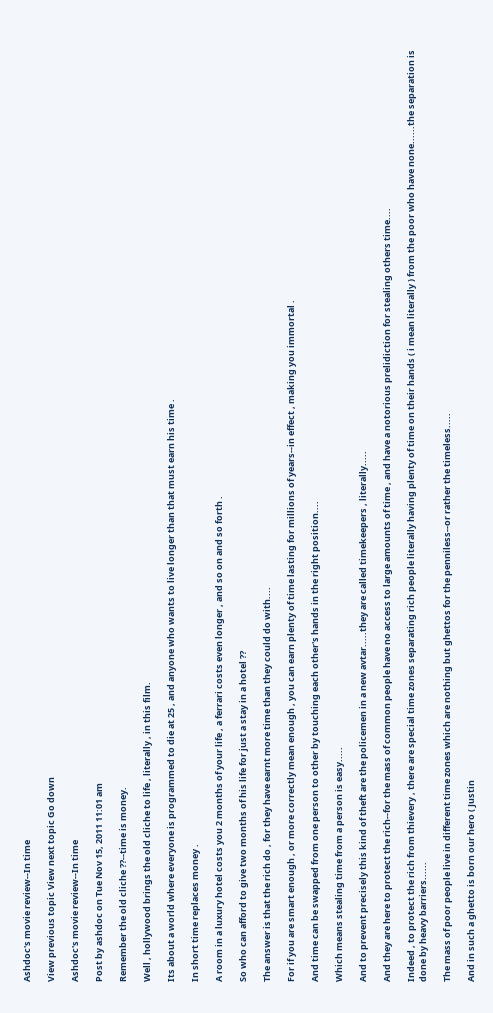Ashdoc's movie review--In time

View previous topic View next topic Go down

Ashdoc's movie review--In time

Post by ashdoc on Tue Nov 15, 2011 11:01 am

Remember the old cliche ??--time is money.

Well , hollywood brings the old cliche to life , literally , in this film.

Its about a world where everyone is programmed to die at 25 , and anyone who wants to live longer than that must earn his time .

In short time replaces money .

A room in a luxury hotel costs you 2 months of your life , a ferrari costs even longer , and so on and so forth .

So who can afford to give two months of his life for just a stay in a hotel ??

The answer is that the rich do , for they have earnt more time than they could do with....

For if you are smart enough , or more correctly mean enough , you can earn plenty of time lasting for millions of years--in effect , making you immortal .

And time can be swapped from one person to other by touching each other's hands in the right position....

Which means stealing time from a person is easy.....

And to prevent precisely this kind of theft are the policemen in a new avtar.....they are called timekeepers , literally.....

And they are here to protect the rich--for the mass of common people have no access to large amounts of time , and have a notorious prelidiction for stealing others time....

Indeed , to protect the rich from thievery , there are special time zones separating rich people literally having plenty of time on their hands ( i mean literally ) from the poor who have none......the separation is done by heavy barriers......

The mass of poor people live in different time zones which are nothing but ghettos for the penniless--or rather the timeless.....

And in such a ghetto is born our hero ( Justin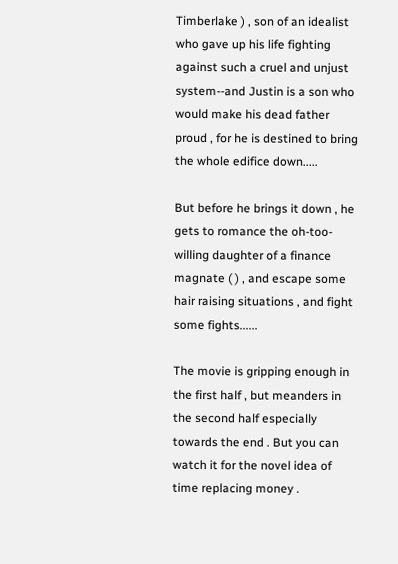Timberlake ) , son of an idealist who gave up his life fighting against such a cruel and unjust system--and Justin is a son who would make his dead father proud , for he is destined to bring the whole edifice down.....

But before he brings it down , he gets to romance the oh-too-willing daughter of a finance magnate ( ) , and escape some hair raising situations , and fight some fights......

The movie is gripping enough in the first half , but meanders in the second half especially towards the end . But you can watch it for the novel idea of time replacing money .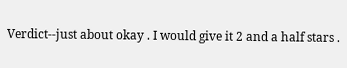Verdict--just about okay . I would give it 2 and a half stars .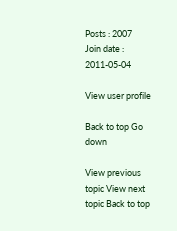Posts : 2007
Join date : 2011-05-04

View user profile

Back to top Go down

View previous topic View next topic Back to top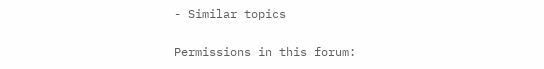- Similar topics

Permissions in this forum: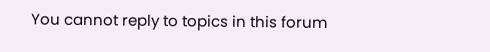You cannot reply to topics in this forum